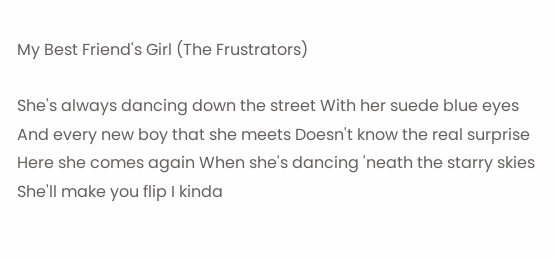My Best Friend's Girl (The Frustrators)

She's always dancing down the street With her suede blue eyes And every new boy that she meets Doesn't know the real surprise Here she comes again When she's dancing 'neath the starry skies She'll make you flip I kinda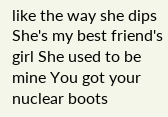like the way she dips She's my best friend's girl She used to be mine You got your nuclear boots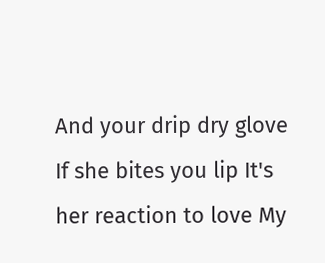And your drip dry glove If she bites you lip It's her reaction to love My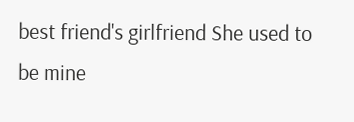best friend's girlfriend She used to be mine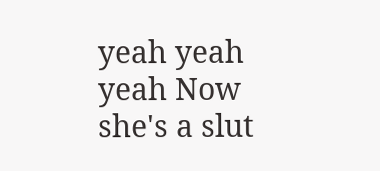yeah yeah yeah Now she's a slut